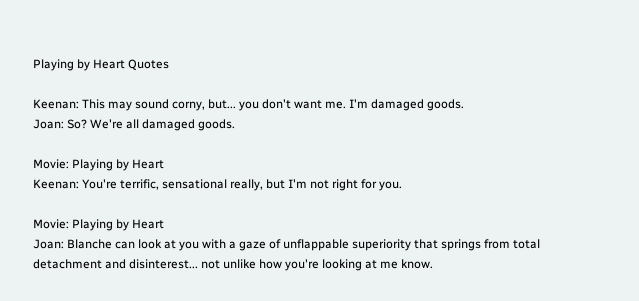Playing by Heart Quotes

Keenan: This may sound corny, but... you don't want me. I'm damaged goods.
Joan: So? We're all damaged goods.

Movie: Playing by Heart
Keenan: You're terrific, sensational really, but I'm not right for you.

Movie: Playing by Heart
Joan: Blanche can look at you with a gaze of unflappable superiority that springs from total detachment and disinterest... not unlike how you're looking at me know.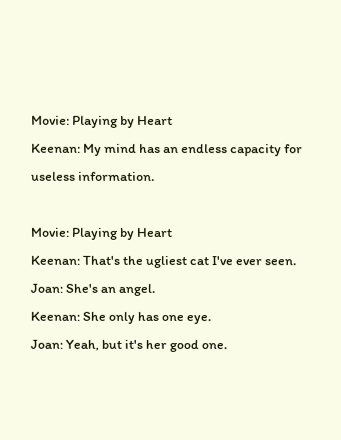Movie: Playing by Heart
Keenan: My mind has an endless capacity for useless information.

Movie: Playing by Heart
Keenan: That's the ugliest cat I've ever seen.
Joan: She's an angel.
Keenan: She only has one eye.
Joan: Yeah, but it's her good one.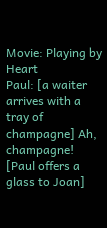Movie: Playing by Heart
Paul: [a waiter arrives with a tray of champagne] Ah, champagne! [Paul offers a glass to Joan]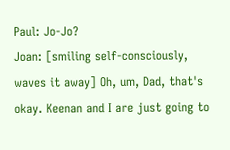Paul: Jo-Jo?
Joan: [smiling self-consciously, waves it away] Oh, um, Dad, that's okay. Keenan and I are just going to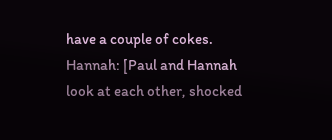have a couple of cokes.
Hannah: [Paul and Hannah look at each other, shocked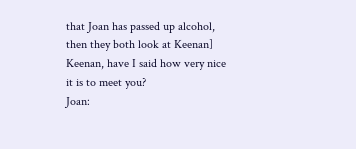that Joan has passed up alcohol, then they both look at Keenan] Keenan, have I said how very nice it is to meet you?
Joan: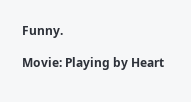Funny.

Movie: Playing by Heart